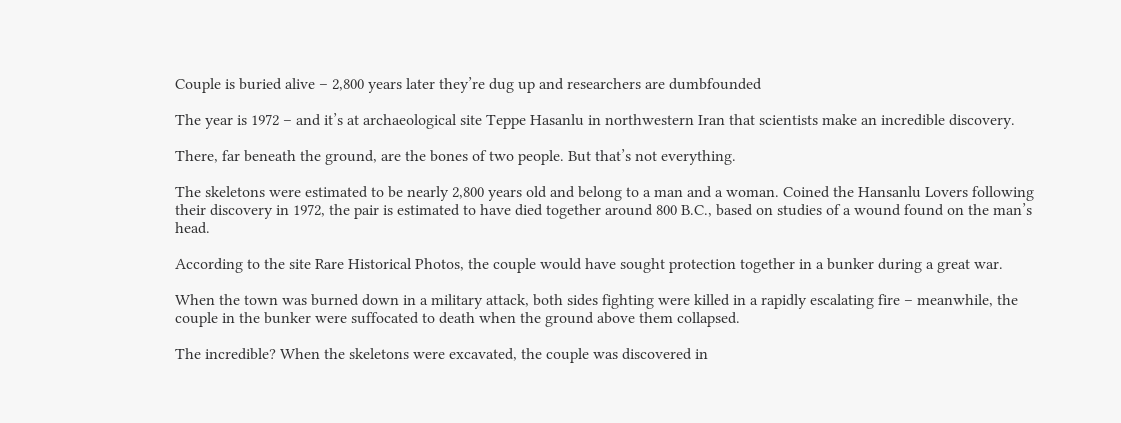Couple is buried alive – 2,800 years later they’re dug up and researchers are dumbfounded

The year is 1972 – and it’s at archaeological site Teppe Hasanlu in northwestern Iran that scientists make an incredible discovery.

There, far beneath the ground, are the bones of two people. But that’s not everything.

The skeletons were estimated to be nearly 2,800 years old and belong to a man and a woman. Coined the Hansanlu Lovers following their discovery in 1972, the pair is estimated to have died together around 800 B.C., based on studies of a wound found on the man’s head.

According to the site Rare Historical Photos, the couple would have sought protection together in a bunker during a great war.

When the town was burned down in a military attack, both sides fighting were killed in a rapidly escalating fire – meanwhile, the couple in the bunker were suffocated to death when the ground above them collapsed.

The incredible? When the skeletons were excavated, the couple was discovered in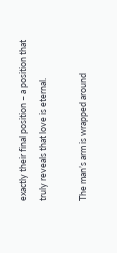exactly their final position – a position that truly reveals that love is eternal.

The man’s arm is wrapped around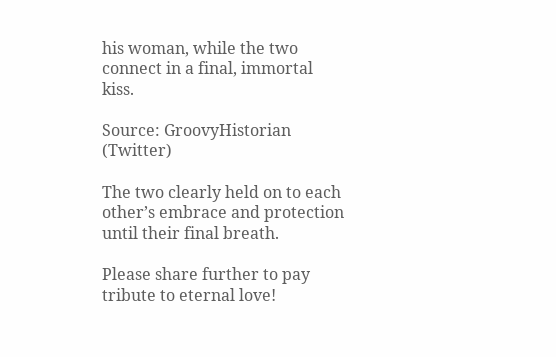his woman, while the two connect in a final, immortal kiss.

Source: GroovyHistorian (Twitter)

The two clearly held on to each other’s embrace and protection until their final breath.

Please share further to pay tribute to eternal love!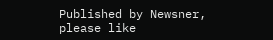Published by Newsner, please like